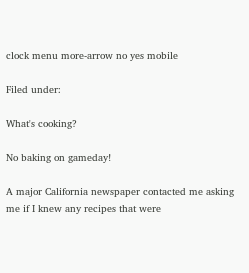clock menu more-arrow no yes mobile

Filed under:

What's cooking?

No baking on gameday!

A major California newspaper contacted me asking me if I knew any recipes that were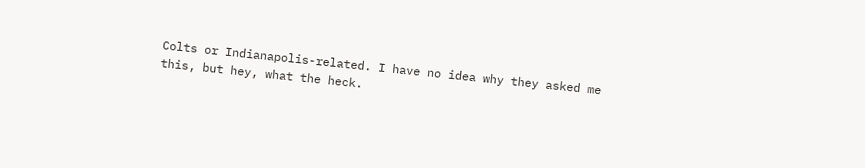Colts or Indianapolis-related. I have no idea why they asked me this, but hey, what the heck.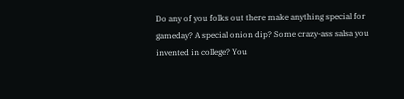Do any of you folks out there make anything special for gameday? A special onion dip? Some crazy-ass salsa you invented in college? You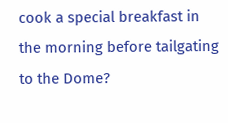cook a special breakfast in the morning before tailgating to the Dome?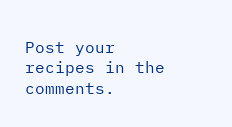Post your recipes in the comments.